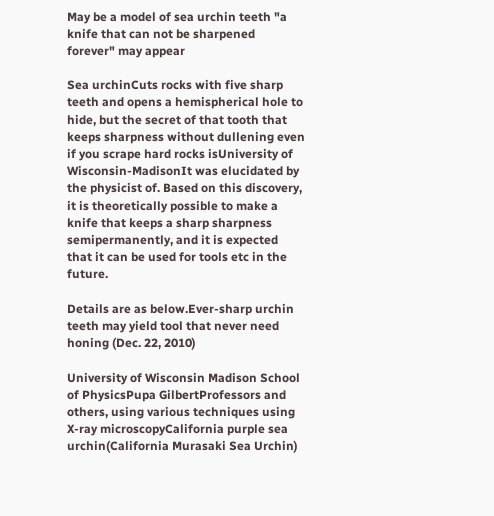May be a model of sea urchin teeth "a knife that can not be sharpened forever" may appear

Sea urchinCuts rocks with five sharp teeth and opens a hemispherical hole to hide, but the secret of that tooth that keeps sharpness without dullening even if you scrape hard rocks isUniversity of Wisconsin-MadisonIt was elucidated by the physicist of. Based on this discovery, it is theoretically possible to make a knife that keeps a sharp sharpness semipermanently, and it is expected that it can be used for tools etc in the future.

Details are as below.Ever-sharp urchin teeth may yield tool that never need honing (Dec. 22, 2010)

University of Wisconsin Madison School of PhysicsPupa GilbertProfessors and others, using various techniques using X-ray microscopyCalifornia purple sea urchin(California Murasaki Sea Urchin)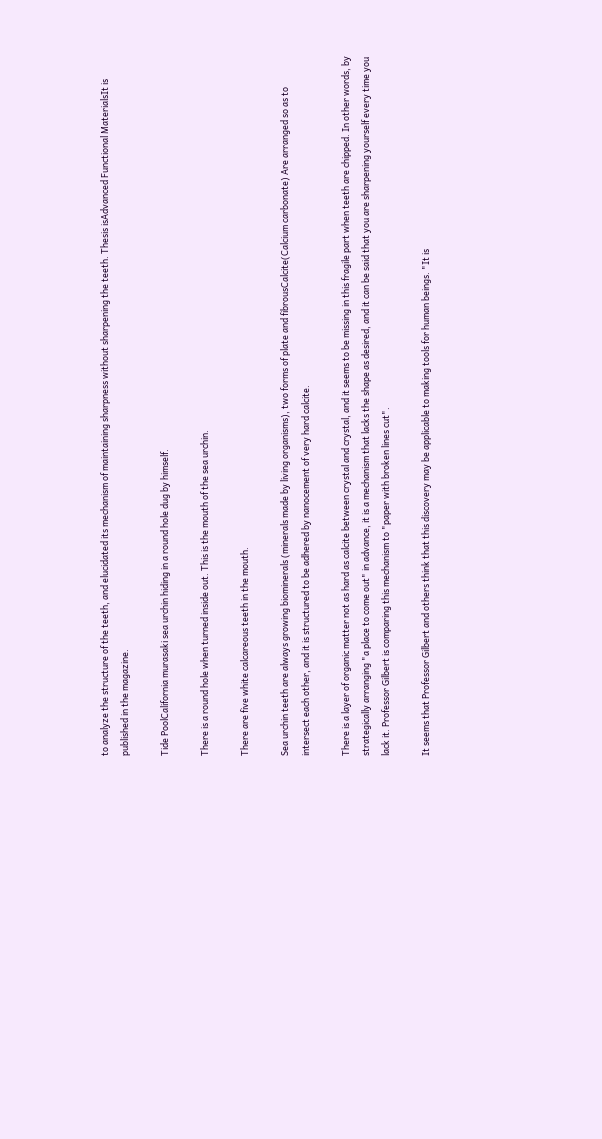to analyze the structure of the teeth, and elucidated its mechanism of maintaining sharpness without sharpening the teeth. Thesis isAdvanced Functional MaterialsIt is published in the magazine.

Tide PoolCalifornia murasaki sea urchin hiding in a round hole dug by himself.

There is a round hole when turned inside out. This is the mouth of the sea urchin.

There are five white calcareous teeth in the mouth.

Sea urchin teeth are always growing biominerals (minerals made by living organisms), two forms of plate and fibrousCalcite(Calcium carbonate) Are arranged so as to intersect each other, and it is structured to be adhered by nanocement of very hard calcite.

There is a layer of organic matter not as hard as calcite between crystal and crystal, and it seems to be missing in this fragile part when teeth are chipped. In other words, by strategically arranging "a place to come out" in advance, it is a mechanism that lacks the shape as desired, and it can be said that you are sharpening yourself every time you lack it. Professor Gilbert is comparing this mechanism to "paper with broken lines cut".

It seems that Professor Gilbert and others think that this discovery may be applicable to making tools for human beings. "It is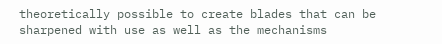theoretically possible to create blades that can be sharpened with use as well as the mechanisms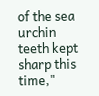of the sea urchin teeth kept sharp this time,"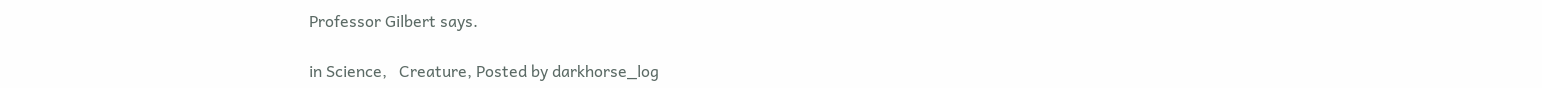Professor Gilbert says.

in Science,   Creature, Posted by darkhorse_log